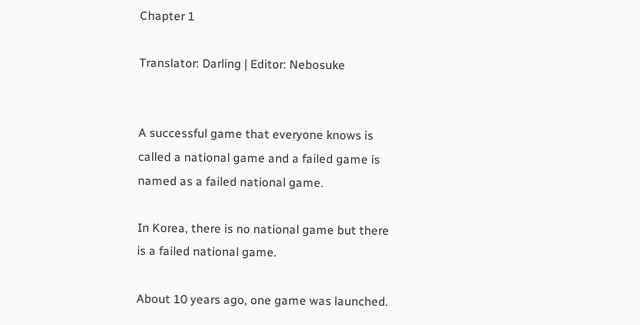Chapter 1

Translator: Darling | Editor: Nebosuke


A successful game that everyone knows is called a national game and a failed game is named as a failed national game.

In Korea, there is no national game but there is a failed national game.

About 10 years ago, one game was launched.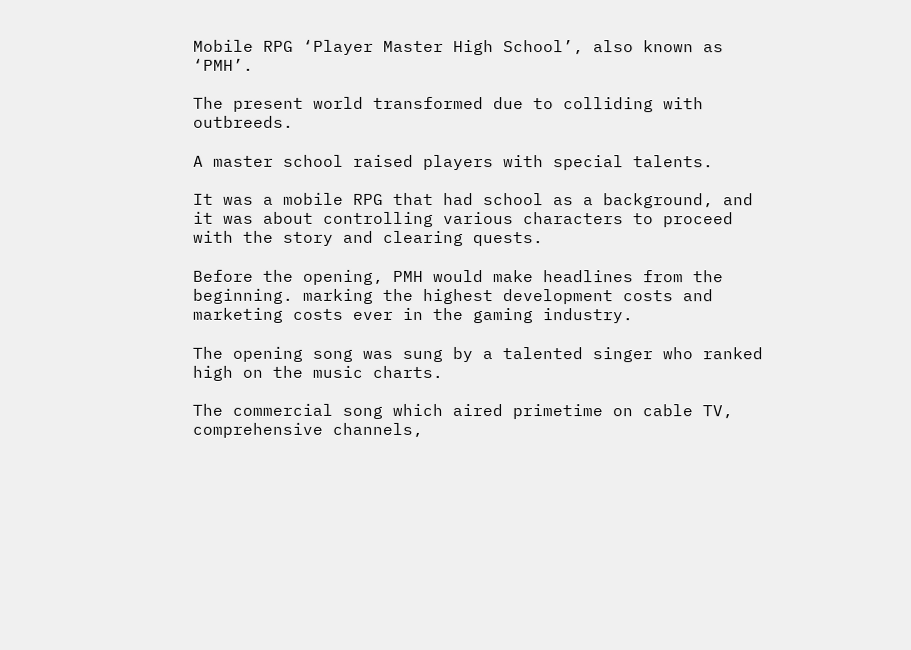Mobile RPG ‘Player Master High School’, also known as ‘PMH’.

The present world transformed due to colliding with outbreeds.

A master school raised players with special talents.

It was a mobile RPG that had school as a background, and it was about controlling various characters to proceed with the story and clearing quests.

Before the opening, PMH would make headlines from the beginning. marking the highest development costs and marketing costs ever in the gaming industry.

The opening song was sung by a talented singer who ranked high on the music charts.

The commercial song which aired primetime on cable TV, comprehensive channels,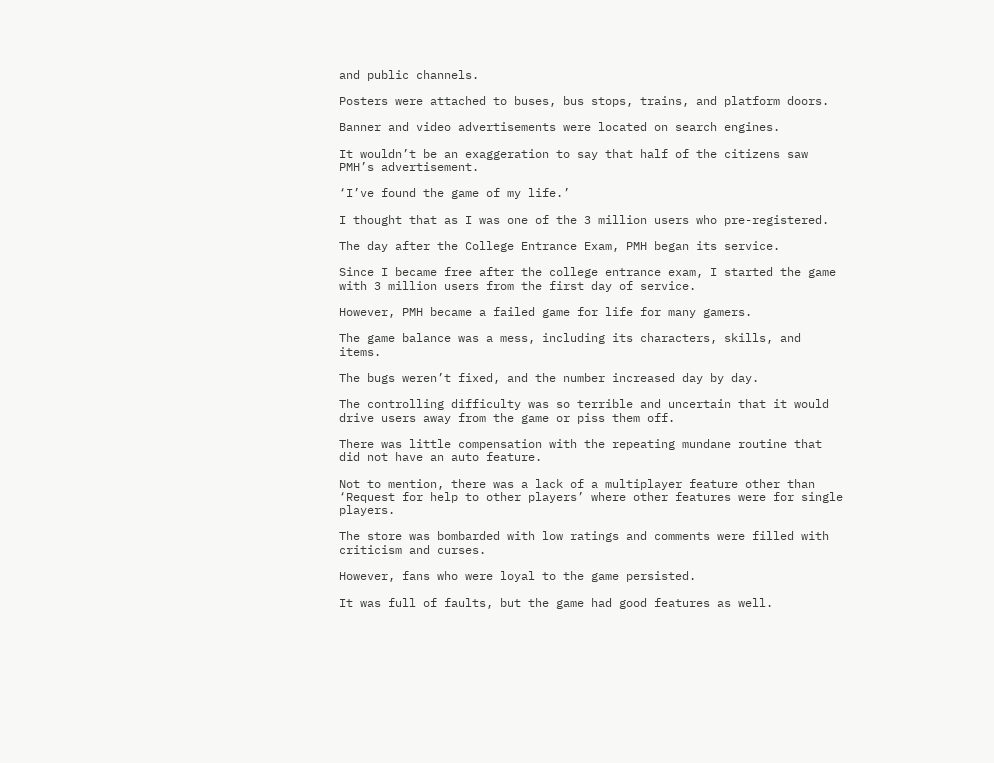and public channels.

Posters were attached to buses, bus stops, trains, and platform doors.

Banner and video advertisements were located on search engines.

It wouldn’t be an exaggeration to say that half of the citizens saw PMH’s advertisement.

‘I’ve found the game of my life.’

I thought that as I was one of the 3 million users who pre-registered.

The day after the College Entrance Exam, PMH began its service.

Since I became free after the college entrance exam, I started the game with 3 million users from the first day of service.

However, PMH became a failed game for life for many gamers.

The game balance was a mess, including its characters, skills, and items.

The bugs weren’t fixed, and the number increased day by day.

The controlling difficulty was so terrible and uncertain that it would drive users away from the game or piss them off.

There was little compensation with the repeating mundane routine that did not have an auto feature.

Not to mention, there was a lack of a multiplayer feature other than ‘Request for help to other players’ where other features were for single players.

The store was bombarded with low ratings and comments were filled with criticism and curses.

However, fans who were loyal to the game persisted.

It was full of faults, but the game had good features as well.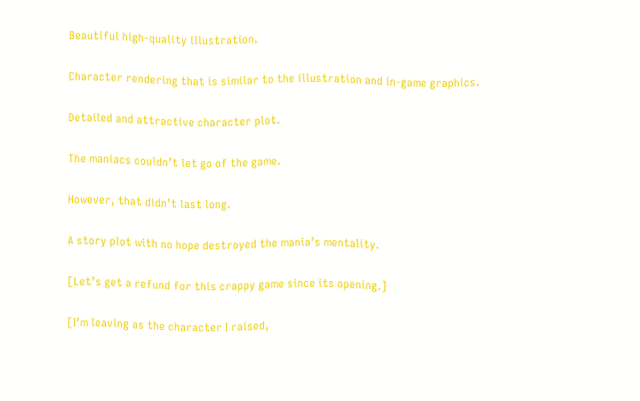Beautiful high-quality illustration.

Character rendering that is similar to the illustration and in-game graphics.

Detailed and attractive character plot.

The maniacs couldn’t let go of the game.

However, that didn’t last long.

A story plot with no hope destroyed the mania’s mentality.

[Let’s get a refund for this crappy game since its opening.]

[I’m leaving as the character I raised,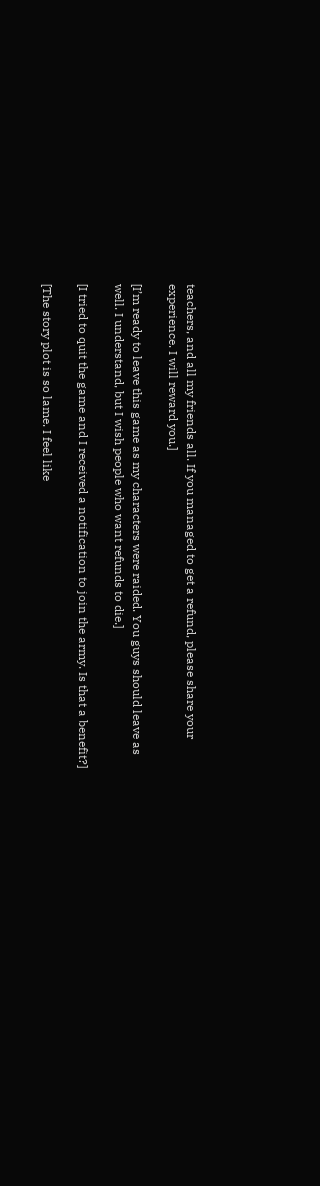teachers, and all my friends all. If you managed to get a refund, please share your experience. I will reward you.]

[I’m ready to leave this game as my characters were raided. You guys should leave as well. I understand, but I wish people who want refunds to die.]

[I tried to quit the game and I received a notification to join the army. Is that a benefit?]

[The story plot is so lame. I feel like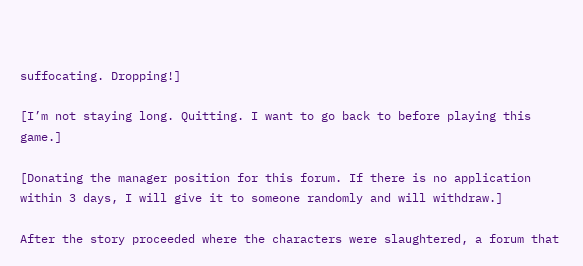suffocating. Dropping!]

[I’m not staying long. Quitting. I want to go back to before playing this game.]

[Donating the manager position for this forum. If there is no application within 3 days, I will give it to someone randomly and will withdraw.]

After the story proceeded where the characters were slaughtered, a forum that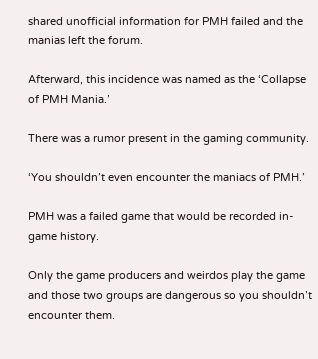shared unofficial information for PMH failed and the manias left the forum.

Afterward, this incidence was named as the ‘Collapse of PMH Mania.’

There was a rumor present in the gaming community.

‘You shouldn’t even encounter the maniacs of PMH.’

PMH was a failed game that would be recorded in-game history.

Only the game producers and weirdos play the game and those two groups are dangerous so you shouldn’t encounter them.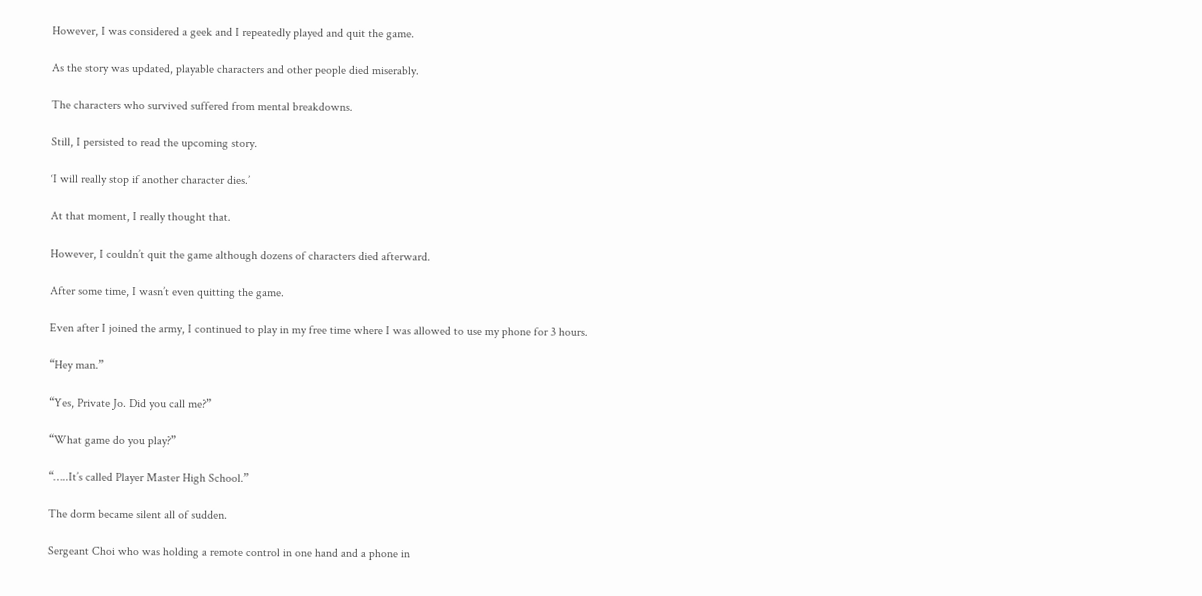However, I was considered a geek and I repeatedly played and quit the game.

As the story was updated, playable characters and other people died miserably.

The characters who survived suffered from mental breakdowns.

Still, I persisted to read the upcoming story.

‘I will really stop if another character dies.’

At that moment, I really thought that.

However, I couldn’t quit the game although dozens of characters died afterward.

After some time, I wasn’t even quitting the game.

Even after I joined the army, I continued to play in my free time where I was allowed to use my phone for 3 hours.

“Hey man.”

“Yes, Private Jo. Did you call me?”

“What game do you play?”

“…..It’s called Player Master High School.”

The dorm became silent all of sudden.

Sergeant Choi who was holding a remote control in one hand and a phone in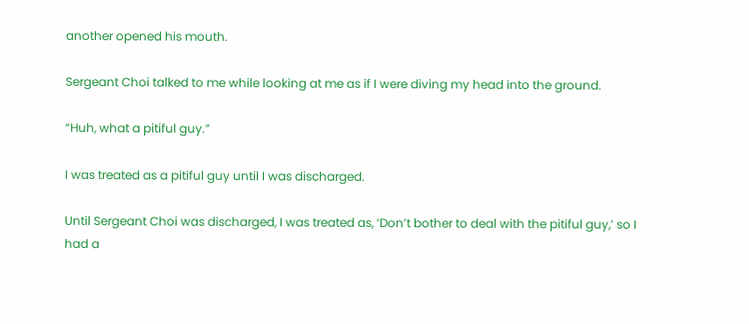another opened his mouth.

Sergeant Choi talked to me while looking at me as if I were diving my head into the ground.

“Huh, what a pitiful guy.”

I was treated as a pitiful guy until I was discharged.

Until Sergeant Choi was discharged, I was treated as, ‘Don’t bother to deal with the pitiful guy,’ so I had a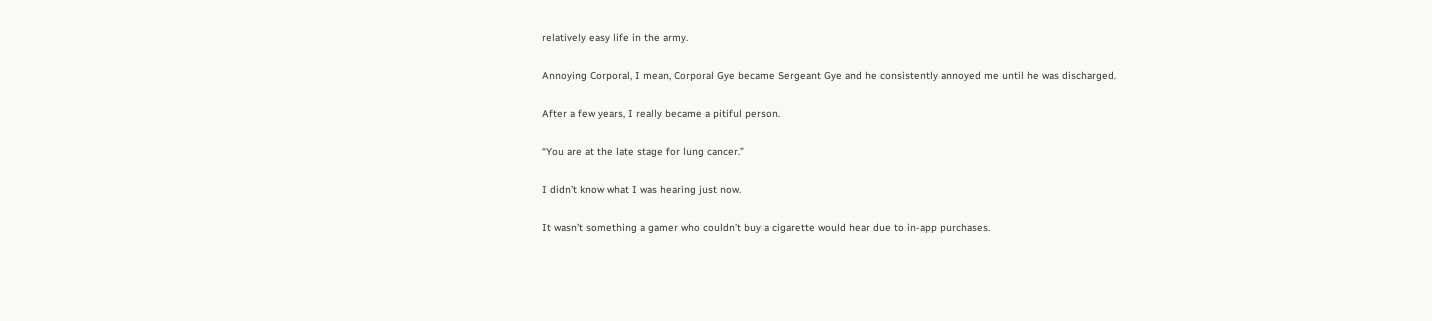relatively easy life in the army.

Annoying Corporal, I mean, Corporal Gye became Sergeant Gye and he consistently annoyed me until he was discharged.

After a few years, I really became a pitiful person.

“You are at the late stage for lung cancer.”

I didn’t know what I was hearing just now.

It wasn’t something a gamer who couldn’t buy a cigarette would hear due to in-app purchases.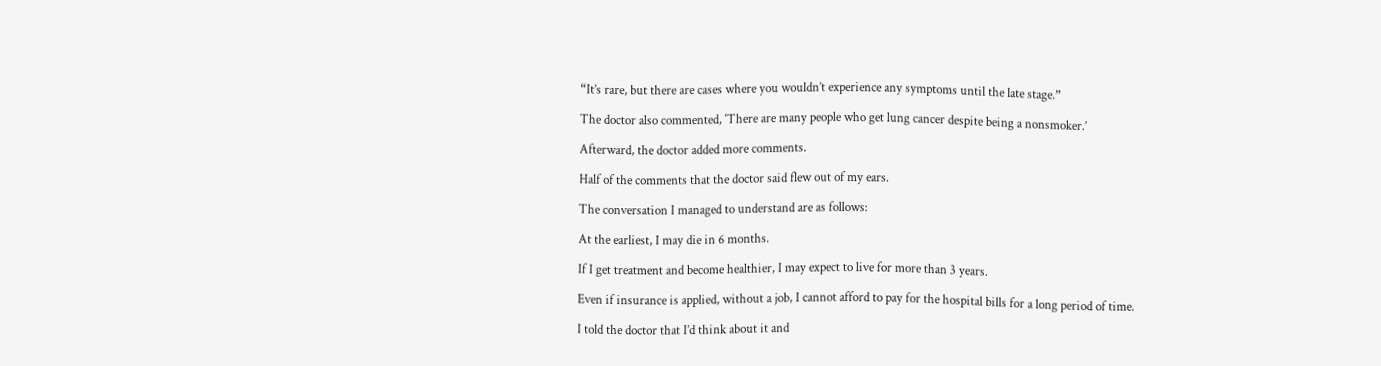“It’s rare, but there are cases where you wouldn’t experience any symptoms until the late stage.”

The doctor also commented, ‘There are many people who get lung cancer despite being a nonsmoker.’

Afterward, the doctor added more comments.

Half of the comments that the doctor said flew out of my ears.

The conversation I managed to understand are as follows:

At the earliest, I may die in 6 months.

If I get treatment and become healthier, I may expect to live for more than 3 years.

Even if insurance is applied, without a job, I cannot afford to pay for the hospital bills for a long period of time.

I told the doctor that I’d think about it and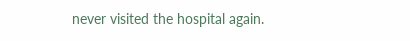never visited the hospital again.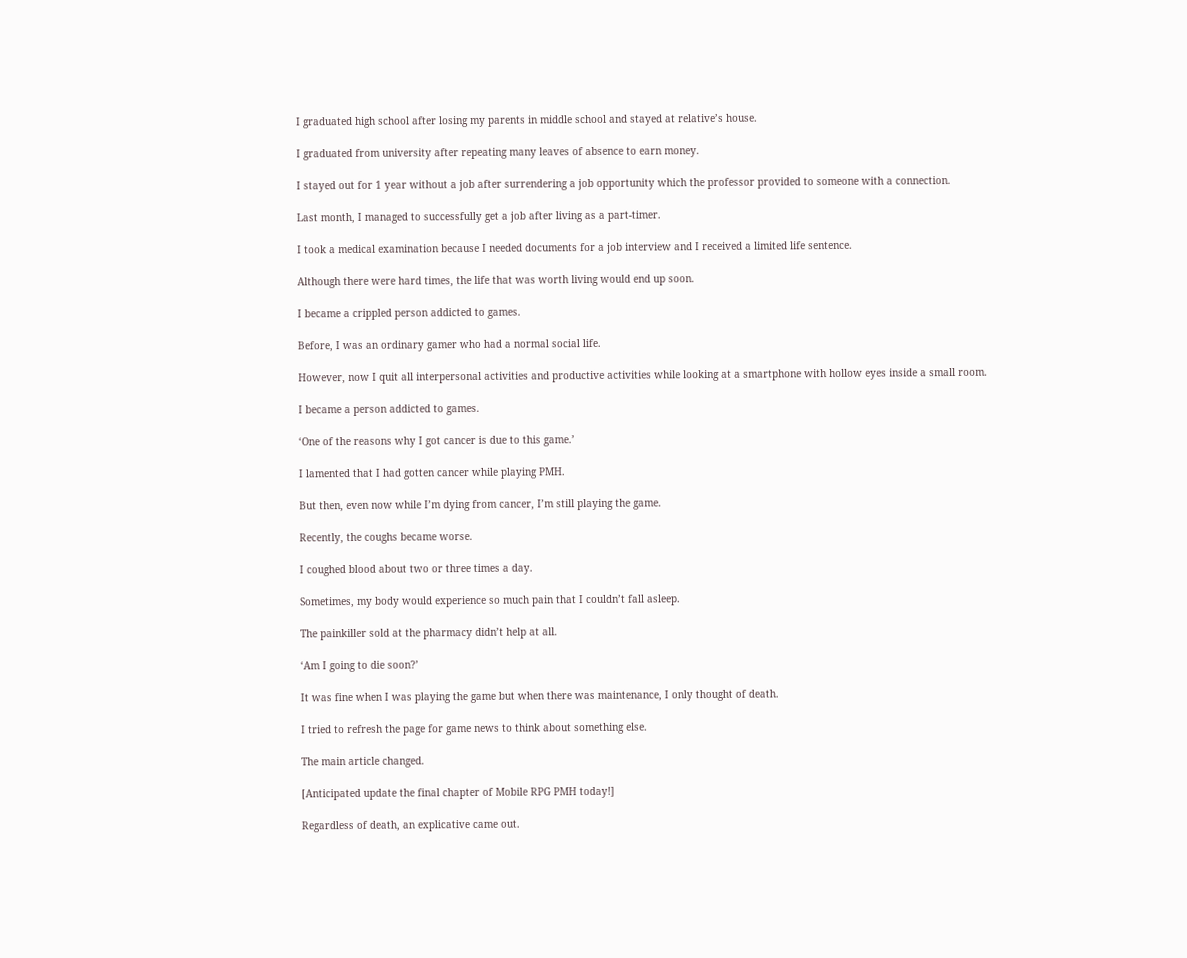I graduated high school after losing my parents in middle school and stayed at relative’s house.

I graduated from university after repeating many leaves of absence to earn money.

I stayed out for 1 year without a job after surrendering a job opportunity which the professor provided to someone with a connection.

Last month, I managed to successfully get a job after living as a part-timer.

I took a medical examination because I needed documents for a job interview and I received a limited life sentence.

Although there were hard times, the life that was worth living would end up soon.

I became a crippled person addicted to games.

Before, I was an ordinary gamer who had a normal social life.

However, now I quit all interpersonal activities and productive activities while looking at a smartphone with hollow eyes inside a small room.

I became a person addicted to games.

‘One of the reasons why I got cancer is due to this game.’

I lamented that I had gotten cancer while playing PMH.

But then, even now while I’m dying from cancer, I’m still playing the game.

Recently, the coughs became worse.

I coughed blood about two or three times a day.

Sometimes, my body would experience so much pain that I couldn’t fall asleep.

The painkiller sold at the pharmacy didn’t help at all.

‘Am I going to die soon?’

It was fine when I was playing the game but when there was maintenance, I only thought of death.

I tried to refresh the page for game news to think about something else.

The main article changed.

[Anticipated update the final chapter of Mobile RPG PMH today!]

Regardless of death, an explicative came out.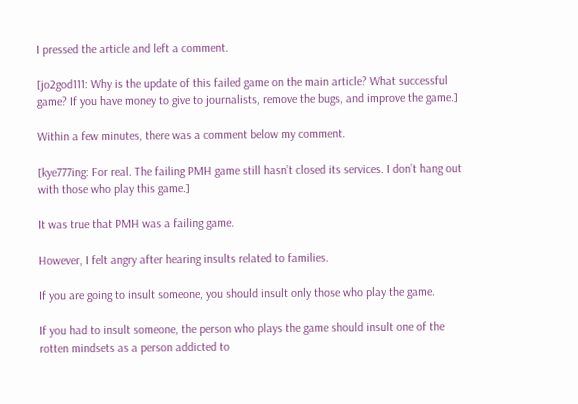I pressed the article and left a comment.

[jo2god111: Why is the update of this failed game on the main article? What successful game? If you have money to give to journalists, remove the bugs, and improve the game.]

Within a few minutes, there was a comment below my comment.

[kye777ing: For real. The failing PMH game still hasn’t closed its services. I don’t hang out with those who play this game.]

It was true that PMH was a failing game.

However, I felt angry after hearing insults related to families.

If you are going to insult someone, you should insult only those who play the game.

If you had to insult someone, the person who plays the game should insult one of the rotten mindsets as a person addicted to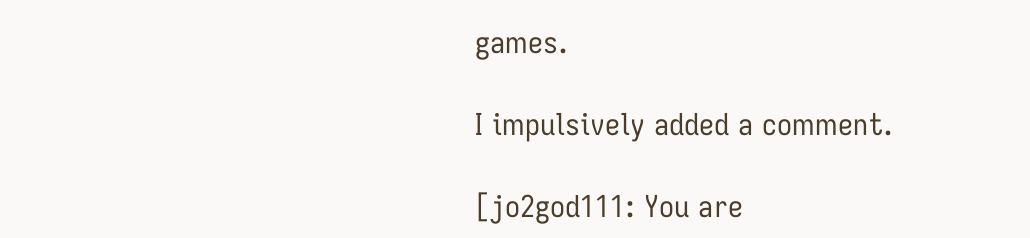games.

I impulsively added a comment.

[jo2god111: You are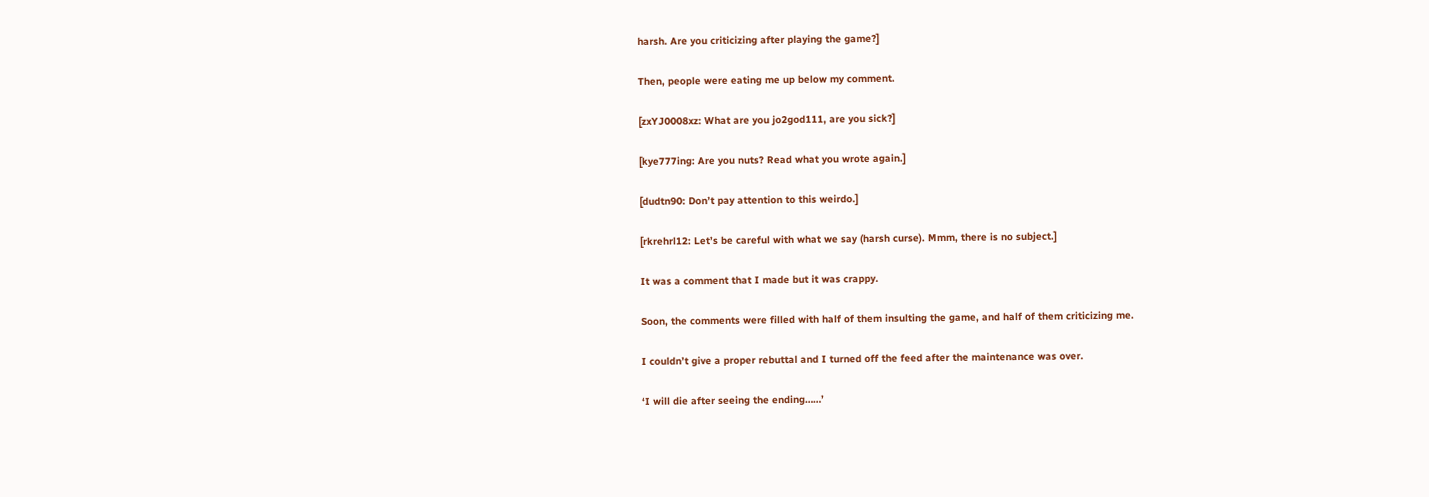harsh. Are you criticizing after playing the game?]

Then, people were eating me up below my comment.

[zxYJ0008xz: What are you jo2god111, are you sick?]

[kye777ing: Are you nuts? Read what you wrote again.]

[dudtn90: Don’t pay attention to this weirdo.]

[rkrehrl12: Let’s be careful with what we say (harsh curse). Mmm, there is no subject.]

It was a comment that I made but it was crappy.

Soon, the comments were filled with half of them insulting the game, and half of them criticizing me.

I couldn’t give a proper rebuttal and I turned off the feed after the maintenance was over.

‘I will die after seeing the ending……’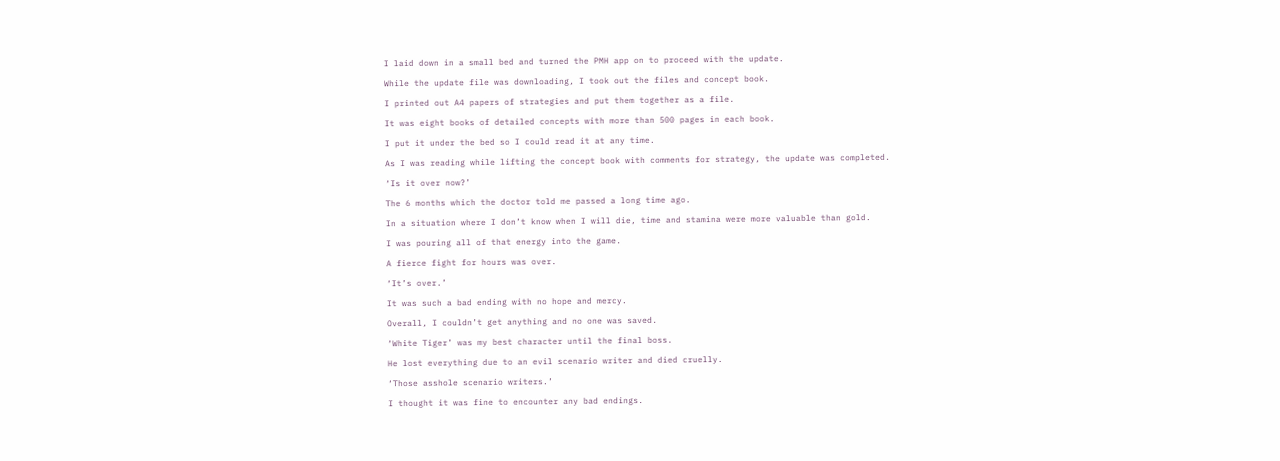I laid down in a small bed and turned the PMH app on to proceed with the update.

While the update file was downloading, I took out the files and concept book.

I printed out A4 papers of strategies and put them together as a file.

It was eight books of detailed concepts with more than 500 pages in each book.

I put it under the bed so I could read it at any time.

As I was reading while lifting the concept book with comments for strategy, the update was completed.

‘Is it over now?’

The 6 months which the doctor told me passed a long time ago.

In a situation where I don’t know when I will die, time and stamina were more valuable than gold.

I was pouring all of that energy into the game.

A fierce fight for hours was over.

‘It’s over.’

It was such a bad ending with no hope and mercy.

Overall, I couldn’t get anything and no one was saved.

‘White Tiger’ was my best character until the final boss.

He lost everything due to an evil scenario writer and died cruelly.

‘Those asshole scenario writers.’

I thought it was fine to encounter any bad endings.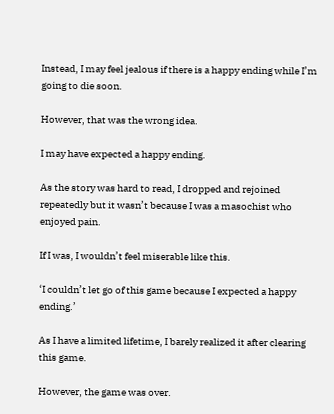Instead, I may feel jealous if there is a happy ending while I’m going to die soon.

However, that was the wrong idea.

I may have expected a happy ending.

As the story was hard to read, I dropped and rejoined repeatedly but it wasn’t because I was a masochist who enjoyed pain.

If I was, I wouldn’t feel miserable like this.

‘I couldn’t let go of this game because I expected a happy ending.’

As I have a limited lifetime, I barely realized it after clearing this game.

However, the game was over.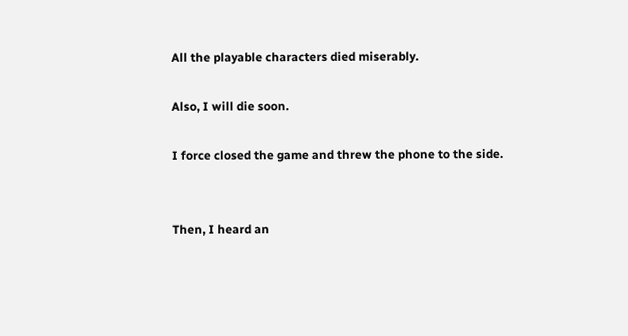All the playable characters died miserably.

Also, I will die soon.

I force closed the game and threw the phone to the side.


Then, I heard an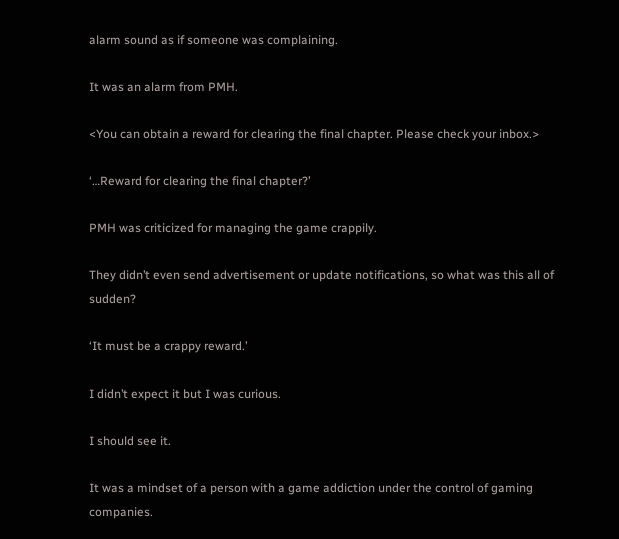alarm sound as if someone was complaining.

It was an alarm from PMH.

<You can obtain a reward for clearing the final chapter. Please check your inbox.>

‘…Reward for clearing the final chapter?’

PMH was criticized for managing the game crappily.

They didn’t even send advertisement or update notifications, so what was this all of sudden?

‘It must be a crappy reward.’

I didn’t expect it but I was curious.

I should see it.

It was a mindset of a person with a game addiction under the control of gaming companies.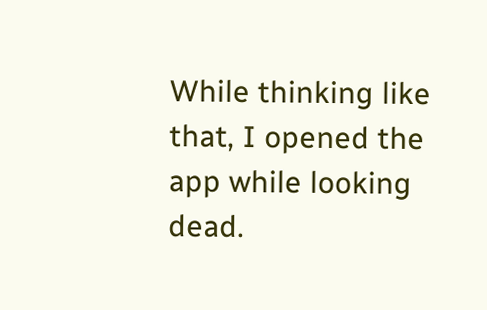While thinking like that, I opened the app while looking dead.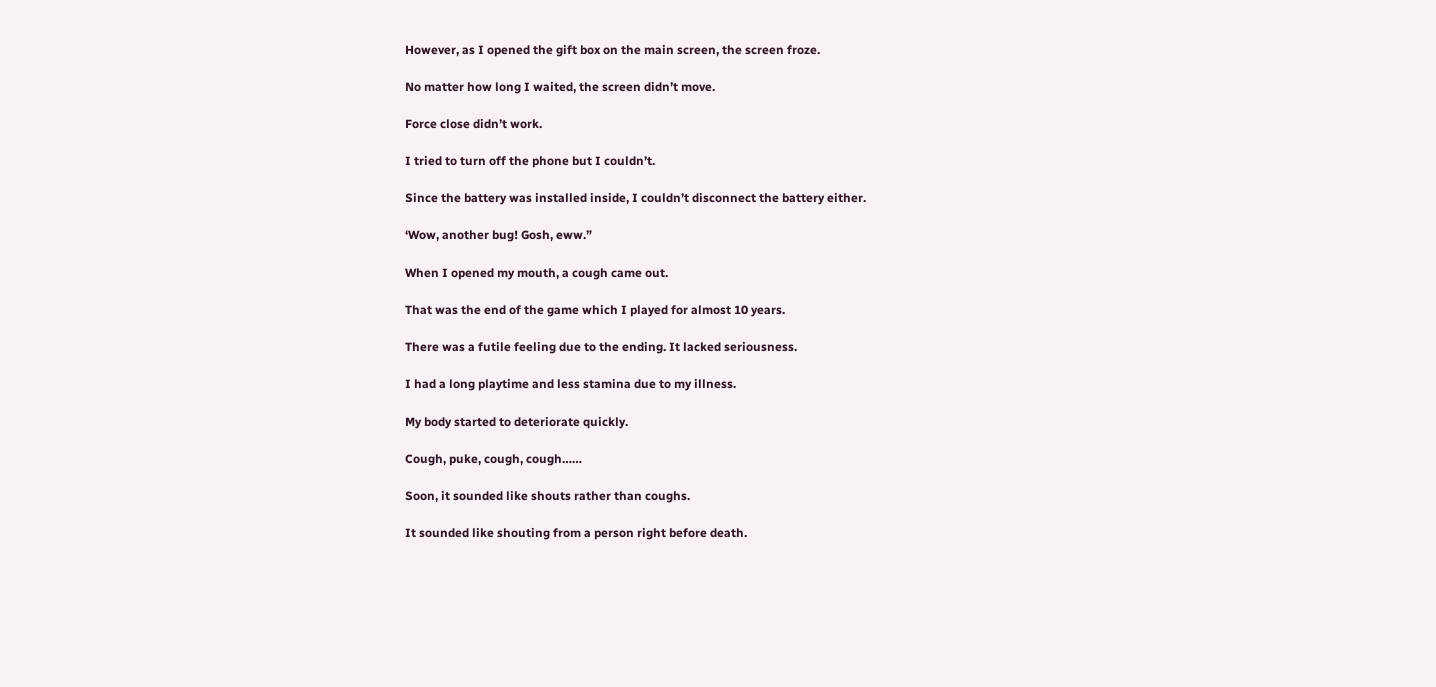However, as I opened the gift box on the main screen, the screen froze.

No matter how long I waited, the screen didn’t move.

Force close didn’t work.

I tried to turn off the phone but I couldn’t.

Since the battery was installed inside, I couldn’t disconnect the battery either.

‘Wow, another bug! Gosh, eww.”

When I opened my mouth, a cough came out.

That was the end of the game which I played for almost 10 years.

There was a futile feeling due to the ending. It lacked seriousness.

I had a long playtime and less stamina due to my illness.

My body started to deteriorate quickly.

Cough, puke, cough, cough……

Soon, it sounded like shouts rather than coughs.

It sounded like shouting from a person right before death.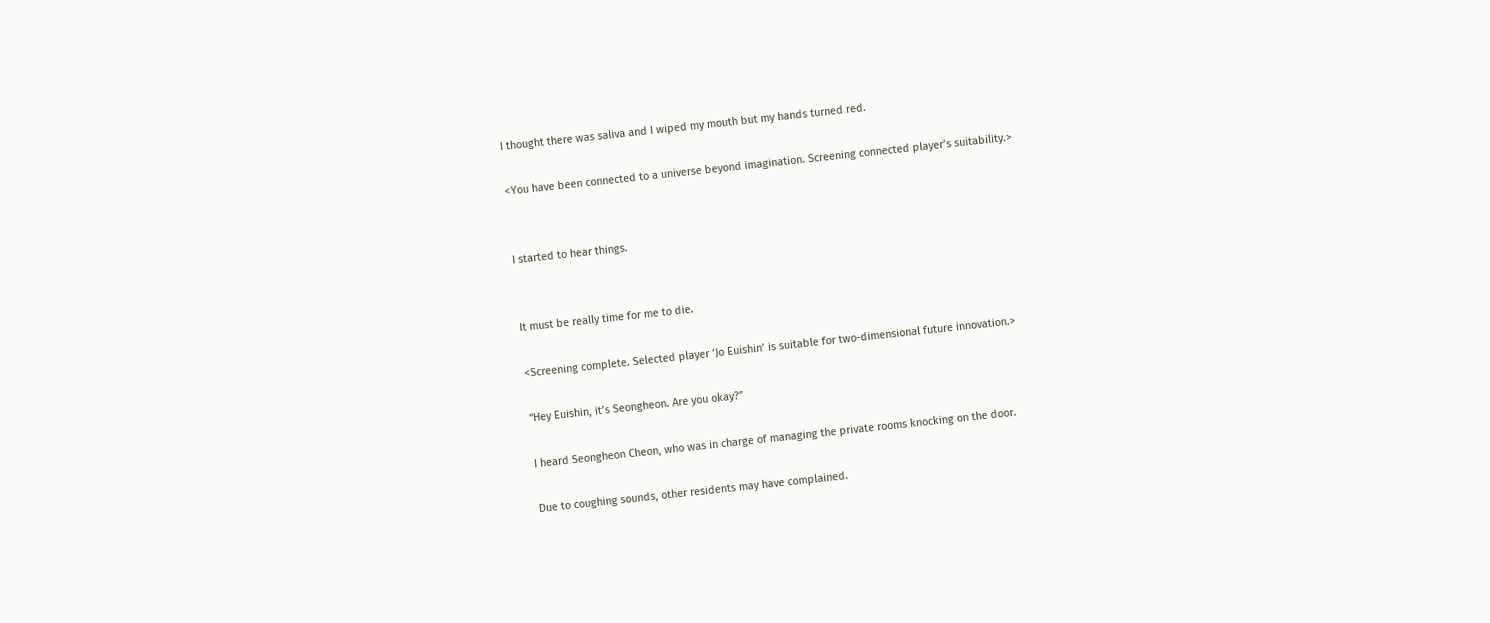I thought there was saliva and I wiped my mouth but my hands turned red.

<You have been connected to a universe beyond imagination. Screening connected player’s suitability.>


I started to hear things.


It must be really time for me to die.

<Screening complete. Selected player ‘Jo Euishin’ is suitable for two-dimensional future innovation.>

“Hey Euishin, it’s Seongheon. Are you okay?”

I heard Seongheon Cheon, who was in charge of managing the private rooms knocking on the door.

Due to coughing sounds, other residents may have complained.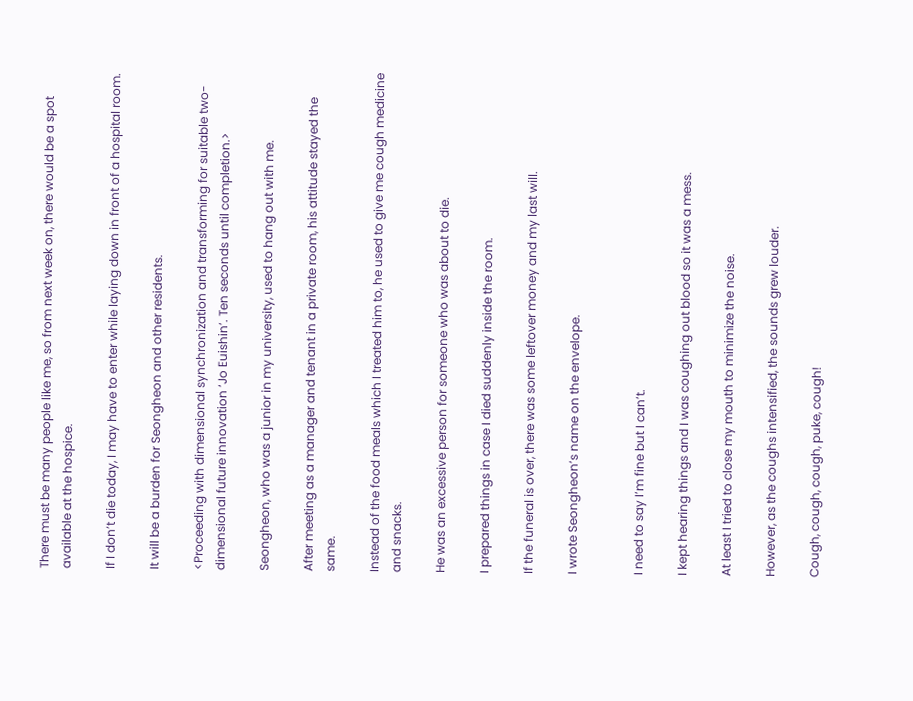There must be many people like me, so from next week on, there would be a spot available at the hospice.

If I don’t die today, I may have to enter while laying down in front of a hospital room.

It will be a burden for Seongheon and other residents.

<Proceeding with dimensional synchronization and transforming for suitable two-dimensional future innovation ‘Jo Euishin’. Ten seconds until completion.>

Seongheon, who was a junior in my university, used to hang out with me.

After meeting as a manager and tenant in a private room, his attitude stayed the same.

Instead of the food meals which I treated him to, he used to give me cough medicine and snacks.

He was an excessive person for someone who was about to die.

I prepared things in case I died suddenly inside the room.

If the funeral is over, there was some leftover money and my last will.

I wrote Seongheon’s name on the envelope.


I need to say I’m fine but I can’t.

I kept hearing things and I was coughing out blood so it was a mess.

At least I tried to close my mouth to minimize the noise.

However, as the coughs intensified, the sounds grew louder.

Cough, cough, cough, puke, cough!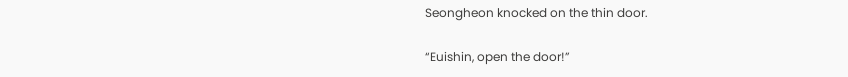Seongheon knocked on the thin door.

“Euishin, open the door!”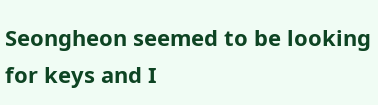Seongheon seemed to be looking for keys and I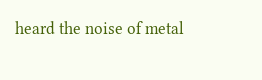heard the noise of metal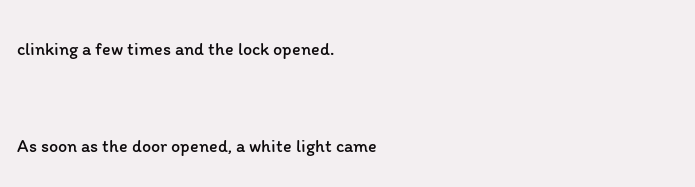clinking a few times and the lock opened.


As soon as the door opened, a white light came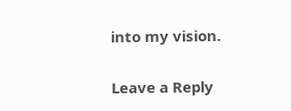into my vision.

Leave a Reply